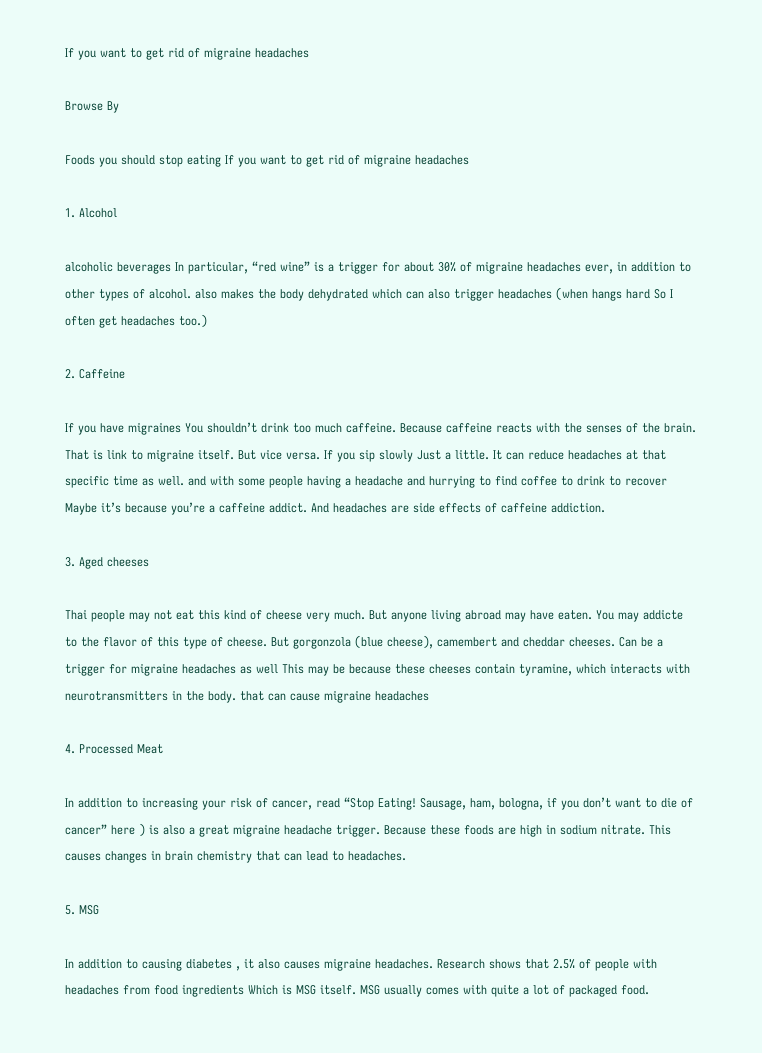If you want to get rid of migraine headaches

Browse By

Foods you should stop eating If you want to get rid of migraine headaches

1. Alcohol

alcoholic beverages In particular, “red wine” is a trigger for about 30% of migraine headaches ever, in addition to other types of alcohol. also makes the body dehydrated which can also trigger headaches (when hangs hard So I often get headaches too.)

2. Caffeine

If you have migraines You shouldn’t drink too much caffeine. Because caffeine reacts with the senses of the brain. That is link to migraine itself. But vice versa. If you sip slowly Just a little. It can reduce headaches at that specific time as well. and with some people having a headache and hurrying to find coffee to drink to recover Maybe it’s because you’re a caffeine addict. And headaches are side effects of caffeine addiction.

3. Aged cheeses

Thai people may not eat this kind of cheese very much. But anyone living abroad may have eaten. You may addicte to the flavor of this type of cheese. But gorgonzola (blue cheese), camembert and cheddar cheeses. Can be a trigger for migraine headaches as well This may be because these cheeses contain tyramine, which interacts with neurotransmitters in the body. that can cause migraine headaches

4. Processed Meat

In addition to increasing your risk of cancer, read “Stop Eating! Sausage, ham, bologna, if you don’t want to die of cancer” here ) is also a great migraine headache trigger. Because these foods are high in sodium nitrate. This causes changes in brain chemistry that can lead to headaches.

5. MSG

In addition to causing diabetes , it also causes migraine headaches. Research shows that 2.5% of people with headaches from food ingredients Which is MSG itself. MSG usually comes with quite a lot of packaged food.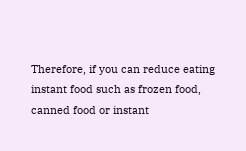Therefore, if you can reduce eating instant food such as frozen food, canned food or instant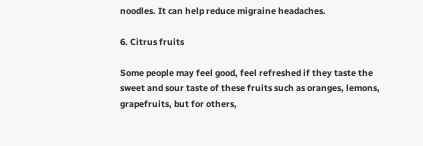noodles. It can help reduce migraine headaches.

6. Citrus fruits

Some people may feel good, feel refreshed if they taste the sweet and sour taste of these fruits such as oranges, lemons, grapefruits, but for others,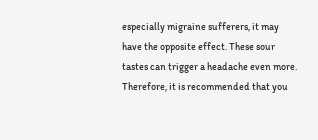especially migraine sufferers, it may have the opposite effect. These sour tastes can trigger a headache even more. Therefore, it is recommended that you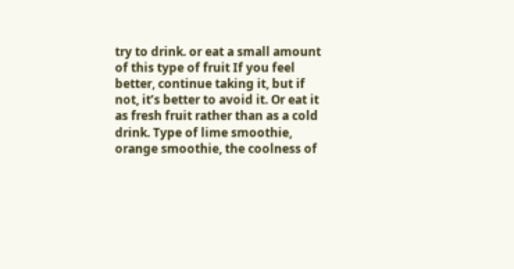try to drink. or eat a small amount of this type of fruit If you feel better, continue taking it, but if not, it’s better to avoid it. Or eat it as fresh fruit rather than as a cold drink. Type of lime smoothie, orange smoothie, the coolness of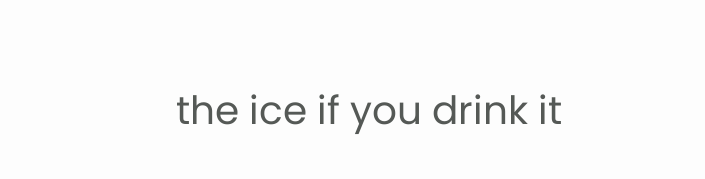the ice if you drink it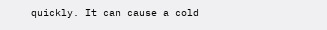quickly. It can cause a cold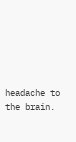headache to the brain.